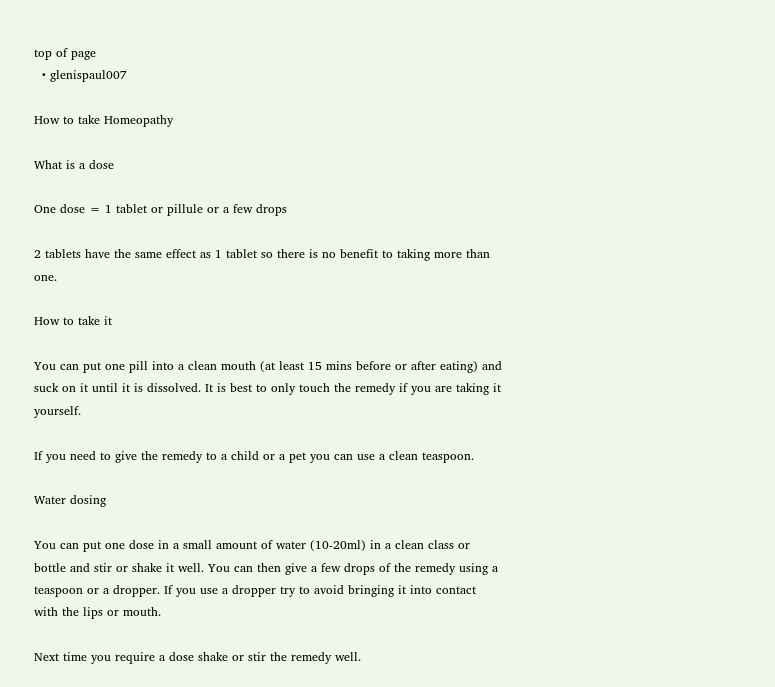top of page
  • glenispaul007

How to take Homeopathy

What is a dose

One dose = 1 tablet or pillule or a few drops

2 tablets have the same effect as 1 tablet so there is no benefit to taking more than one.

How to take it

You can put one pill into a clean mouth (at least 15 mins before or after eating) and suck on it until it is dissolved. It is best to only touch the remedy if you are taking it yourself.

If you need to give the remedy to a child or a pet you can use a clean teaspoon.

Water dosing

You can put one dose in a small amount of water (10-20ml) in a clean class or bottle and stir or shake it well. You can then give a few drops of the remedy using a teaspoon or a dropper. If you use a dropper try to avoid bringing it into contact with the lips or mouth.

Next time you require a dose shake or stir the remedy well.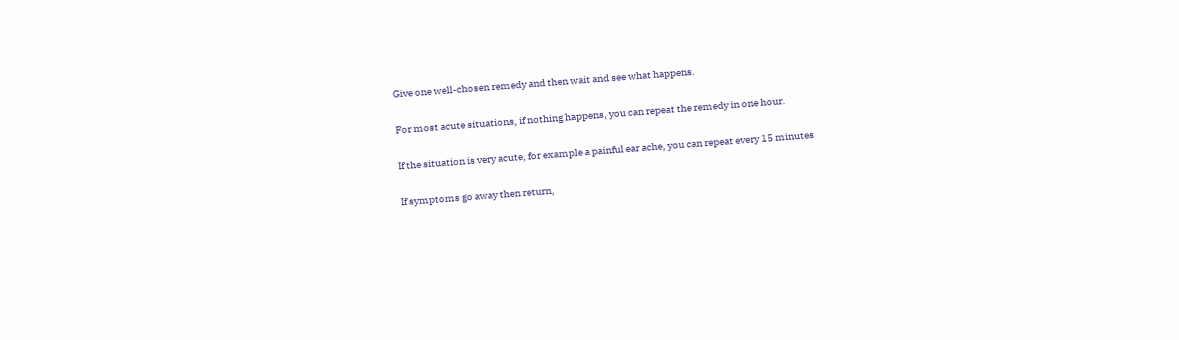Give one well-chosen remedy and then wait and see what happens.

For most acute situations, if nothing happens, you can repeat the remedy in one hour.

If the situation is very acute, for example a painful ear ache, you can repeat every 15 minutes

If symptoms go away then return,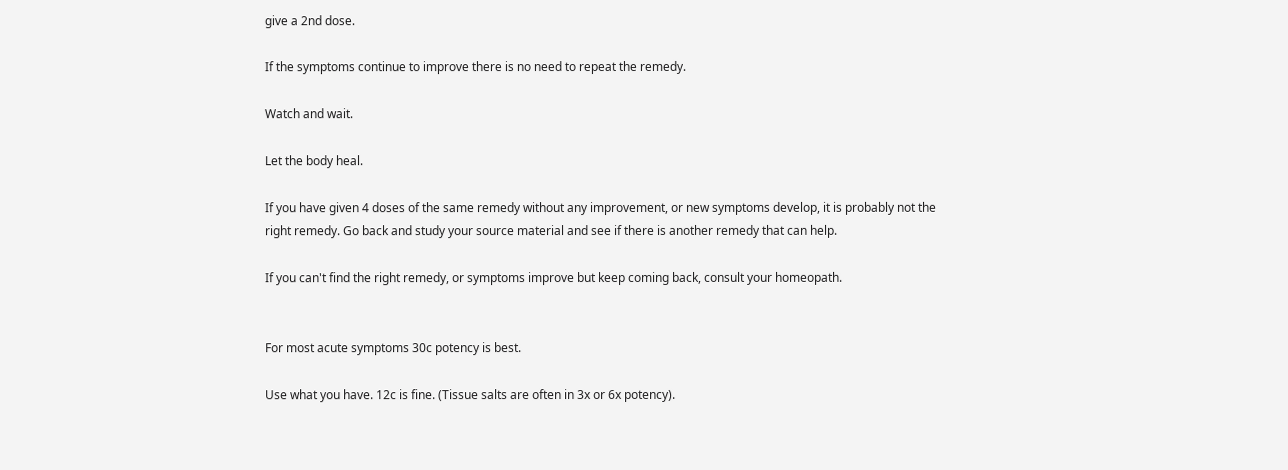give a 2nd dose.

If the symptoms continue to improve there is no need to repeat the remedy.

Watch and wait.

Let the body heal.

If you have given 4 doses of the same remedy without any improvement, or new symptoms develop, it is probably not the right remedy. Go back and study your source material and see if there is another remedy that can help.

If you can't find the right remedy, or symptoms improve but keep coming back, consult your homeopath.


For most acute symptoms 30c potency is best.

Use what you have. 12c is fine. (Tissue salts are often in 3x or 6x potency).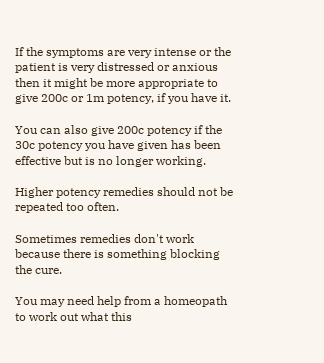If the symptoms are very intense or the patient is very distressed or anxious then it might be more appropriate to give 200c or 1m potency, if you have it.

You can also give 200c potency if the 30c potency you have given has been effective but is no longer working.

Higher potency remedies should not be repeated too often.

Sometimes remedies don't work because there is something blocking the cure.

You may need help from a homeopath to work out what this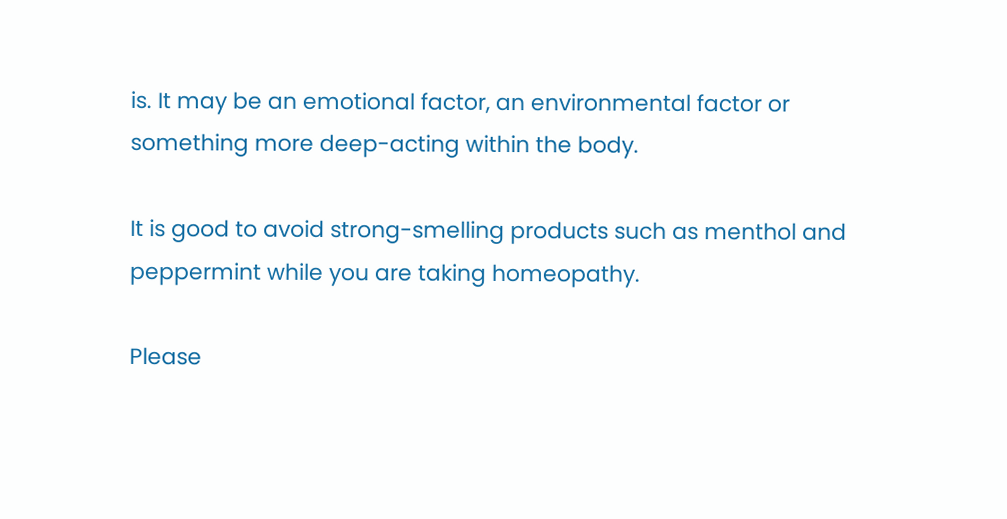is. It may be an emotional factor, an environmental factor or something more deep-acting within the body.

It is good to avoid strong-smelling products such as menthol and peppermint while you are taking homeopathy.

Please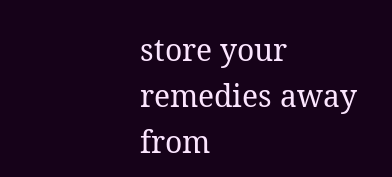store your remedies away from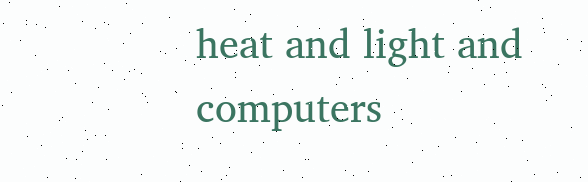heat and light and computers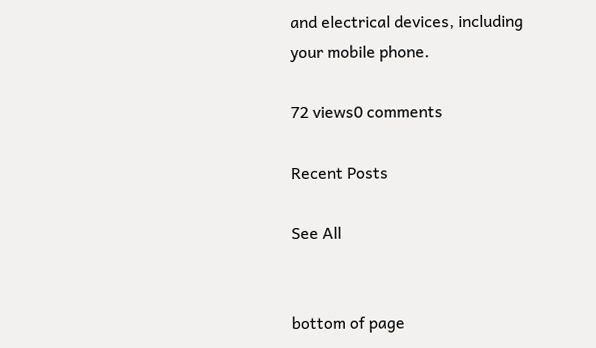and electrical devices, including your mobile phone.

72 views0 comments

Recent Posts

See All


bottom of page